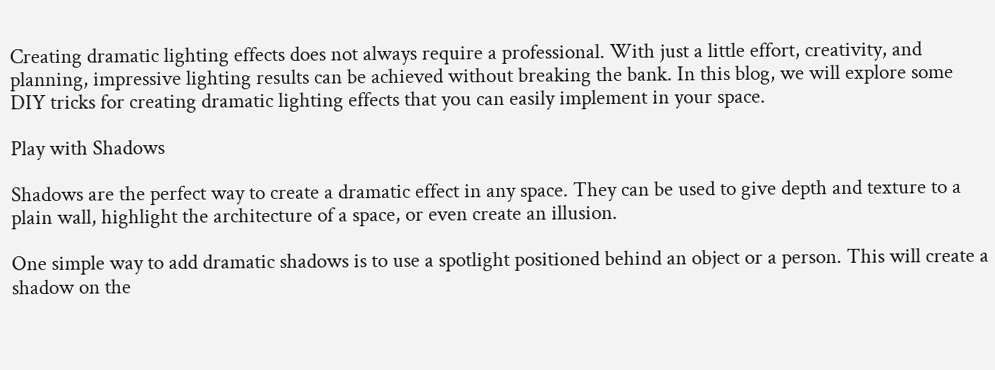Creating dramatic lighting effects does not always require a professional. With just a little effort, creativity, and planning, impressive lighting results can be achieved without breaking the bank. In this blog, we will explore some DIY tricks for creating dramatic lighting effects that you can easily implement in your space.

Play with Shadows

Shadows are the perfect way to create a dramatic effect in any space. They can be used to give depth and texture to a plain wall, highlight the architecture of a space, or even create an illusion.

One simple way to add dramatic shadows is to use a spotlight positioned behind an object or a person. This will create a shadow on the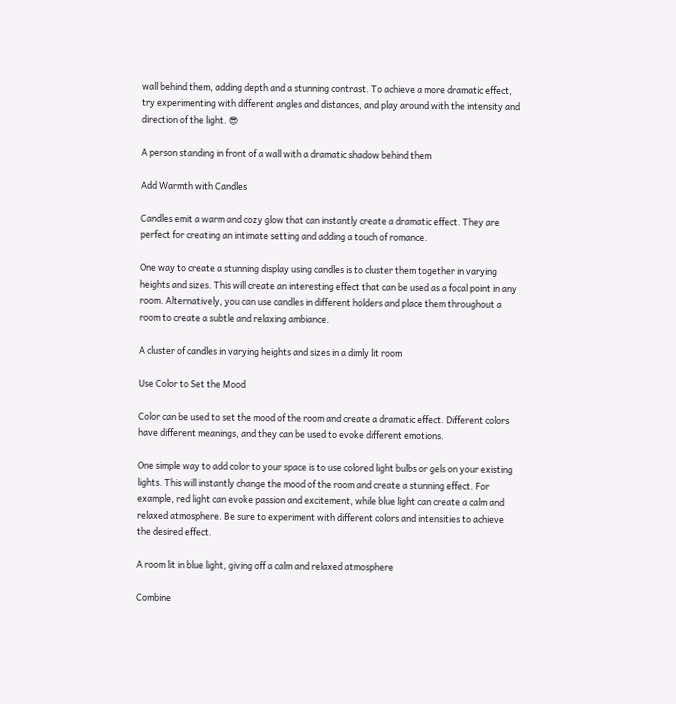wall behind them, adding depth and a stunning contrast. To achieve a more dramatic effect, try experimenting with different angles and distances, and play around with the intensity and direction of the light. 😎

A person standing in front of a wall with a dramatic shadow behind them

Add Warmth with Candles

Candles emit a warm and cozy glow that can instantly create a dramatic effect. They are perfect for creating an intimate setting and adding a touch of romance.

One way to create a stunning display using candles is to cluster them together in varying heights and sizes. This will create an interesting effect that can be used as a focal point in any room. Alternatively, you can use candles in different holders and place them throughout a room to create a subtle and relaxing ambiance.

A cluster of candles in varying heights and sizes in a dimly lit room

Use Color to Set the Mood

Color can be used to set the mood of the room and create a dramatic effect. Different colors have different meanings, and they can be used to evoke different emotions.

One simple way to add color to your space is to use colored light bulbs or gels on your existing lights. This will instantly change the mood of the room and create a stunning effect. For example, red light can evoke passion and excitement, while blue light can create a calm and relaxed atmosphere. Be sure to experiment with different colors and intensities to achieve the desired effect.

A room lit in blue light, giving off a calm and relaxed atmosphere

Combine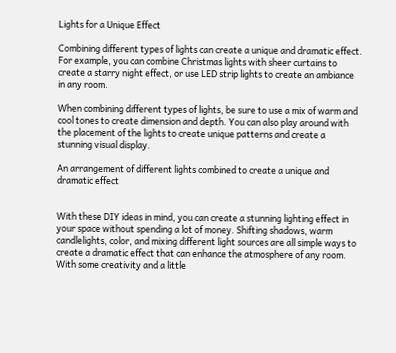Lights for a Unique Effect

Combining different types of lights can create a unique and dramatic effect. For example, you can combine Christmas lights with sheer curtains to create a starry night effect, or use LED strip lights to create an ambiance in any room.

When combining different types of lights, be sure to use a mix of warm and cool tones to create dimension and depth. You can also play around with the placement of the lights to create unique patterns and create a stunning visual display.

An arrangement of different lights combined to create a unique and dramatic effect


With these DIY ideas in mind, you can create a stunning lighting effect in your space without spending a lot of money. Shifting shadows, warm candlelights, color, and mixing different light sources are all simple ways to create a dramatic effect that can enhance the atmosphere of any room. With some creativity and a little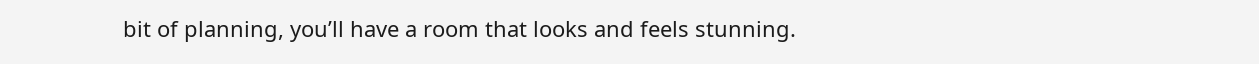bit of planning, you’ll have a room that looks and feels stunning.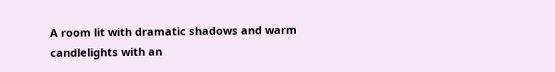A room lit with dramatic shadows and warm candlelights with an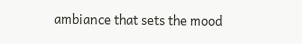ambiance that sets the mood